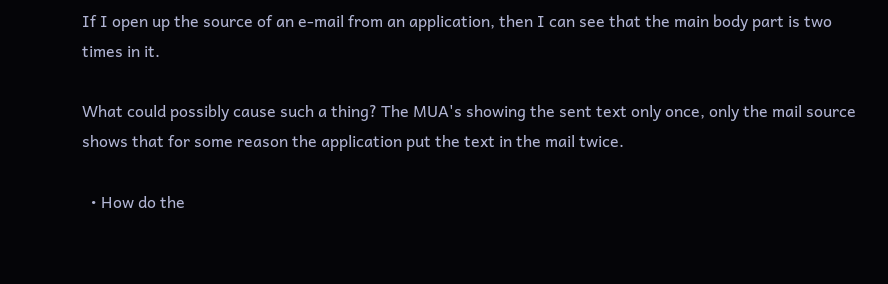If I open up the source of an e-mail from an application, then I can see that the main body part is two times in it.

What could possibly cause such a thing? The MUA's showing the sent text only once, only the mail source shows that for some reason the application put the text in the mail twice.

  • How do the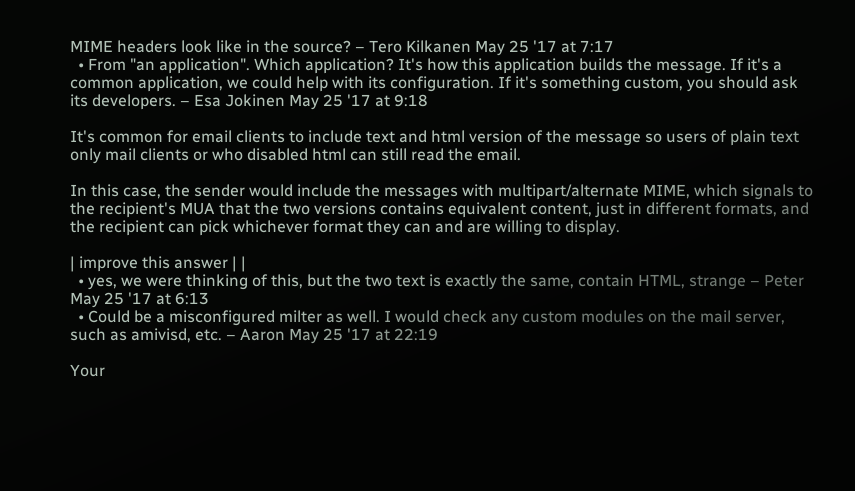MIME headers look like in the source? – Tero Kilkanen May 25 '17 at 7:17
  • From "an application". Which application? It's how this application builds the message. If it's a common application, we could help with its configuration. If it's something custom, you should ask its developers. – Esa Jokinen May 25 '17 at 9:18

It's common for email clients to include text and html version of the message so users of plain text only mail clients or who disabled html can still read the email.

In this case, the sender would include the messages with multipart/alternate MIME, which signals to the recipient's MUA that the two versions contains equivalent content, just in different formats, and the recipient can pick whichever format they can and are willing to display.

| improve this answer | |
  • yes, we were thinking of this, but the two text is exactly the same, contain HTML, strange – Peter May 25 '17 at 6:13
  • Could be a misconfigured milter as well. I would check any custom modules on the mail server, such as amivisd, etc. – Aaron May 25 '17 at 22:19

Your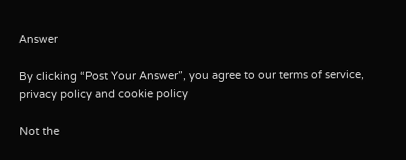Answer

By clicking “Post Your Answer”, you agree to our terms of service, privacy policy and cookie policy

Not the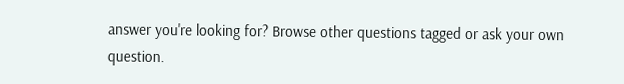answer you're looking for? Browse other questions tagged or ask your own question.